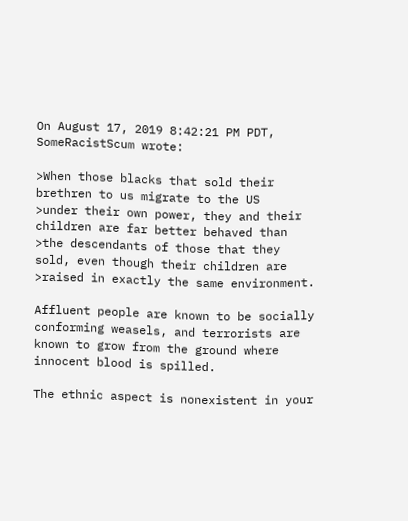On August 17, 2019 8:42:21 PM PDT, SomeRacistScum wrote:

>When those blacks that sold their brethren to us migrate to the US
>under their own power, they and their children are far better behaved than
>the descendants of those that they sold, even though their children are
>raised in exactly the same environment.

Affluent people are known to be socially conforming weasels, and terrorists are
known to grow from the ground where innocent blood is spilled.

The ethnic aspect is nonexistent in your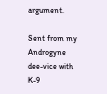argument.

Sent from my Androgyne dee-vice with K-9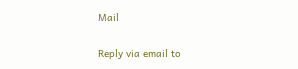Mail

Reply via email to